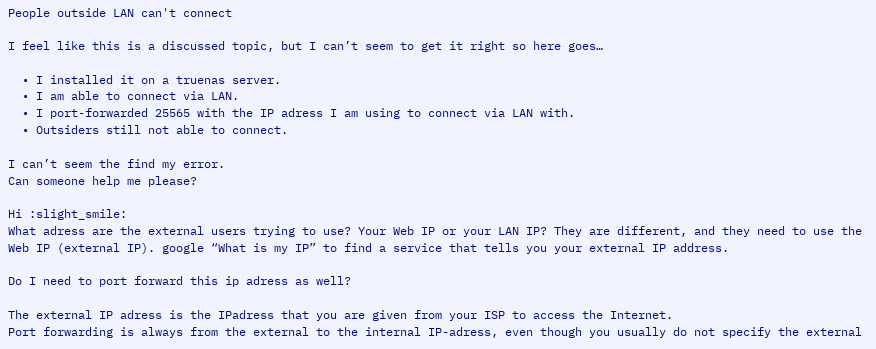People outside LAN can't connect

I feel like this is a discussed topic, but I can’t seem to get it right so here goes…

  • I installed it on a truenas server.
  • I am able to connect via LAN.
  • I port-forwarded 25565 with the IP adress I am using to connect via LAN with.
  • Outsiders still not able to connect.

I can’t seem the find my error.
Can someone help me please?

Hi :slight_smile:
What adress are the external users trying to use? Your Web IP or your LAN IP? They are different, and they need to use the Web IP (external IP). google “What is my IP” to find a service that tells you your external IP address.

Do I need to port forward this ip adress as well?

The external IP adress is the IPadress that you are given from your ISP to access the Internet.
Port forwarding is always from the external to the internal IP-adress, even though you usually do not specify the external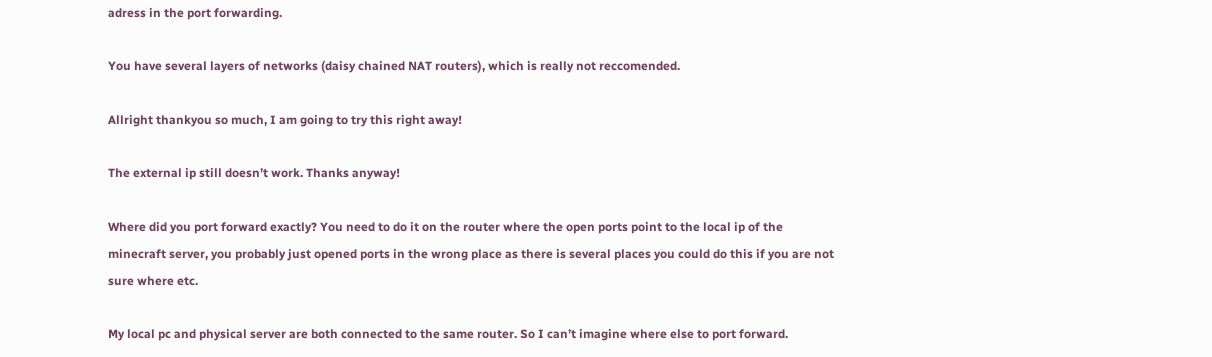adress in the port forwarding.

You have several layers of networks (daisy chained NAT routers), which is really not reccomended.

Allright thankyou so much, I am going to try this right away!

The external ip still doesn’t work. Thanks anyway!

Where did you port forward exactly? You need to do it on the router where the open ports point to the local ip of the minecraft server, you probably just opened ports in the wrong place as there is several places you could do this if you are not sure where etc.

My local pc and physical server are both connected to the same router. So I can’t imagine where else to port forward.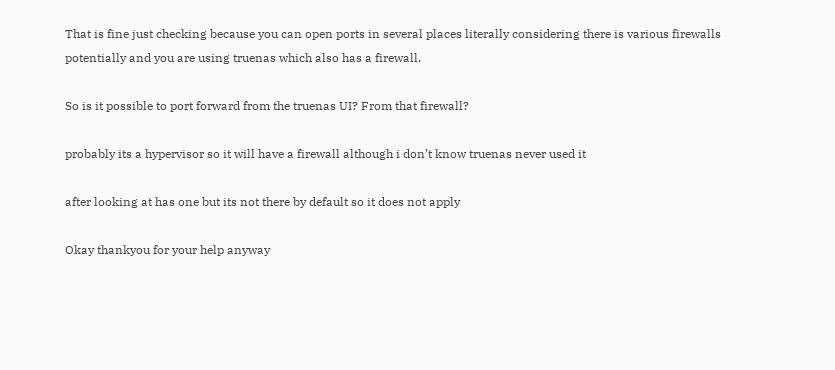That is fine just checking because you can open ports in several places literally considering there is various firewalls potentially and you are using truenas which also has a firewall.

So is it possible to port forward from the truenas UI? From that firewall?

probably its a hypervisor so it will have a firewall although i don’t know truenas never used it

after looking at has one but its not there by default so it does not apply

Okay thankyou for your help anyway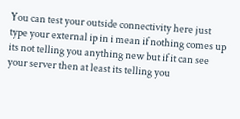You can test your outside connectivity here just type your external ip in i mean if nothing comes up its not telling you anything new but if it can see your server then at least its telling you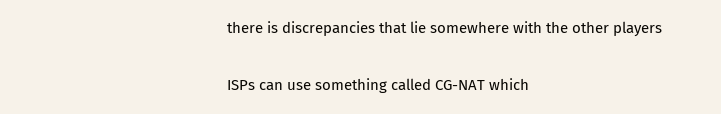there is discrepancies that lie somewhere with the other players

ISPs can use something called CG-NAT which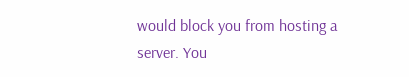would block you from hosting a server. You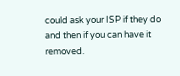could ask your ISP if they do and then if you can have it removed.